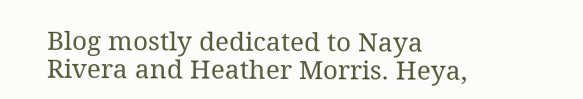Blog mostly dedicated to Naya Rivera and Heather Morris. Heya,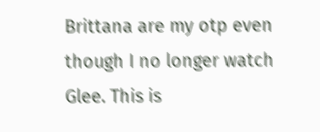Brittana are my otp even though I no longer watch Glee. This is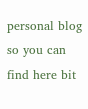personal blog so you can find here bit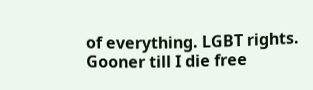of everything. LGBT rights. Gooner till I die free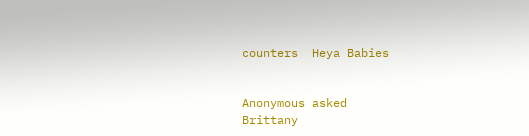counters  Heya Babies


Anonymous asked
Brittany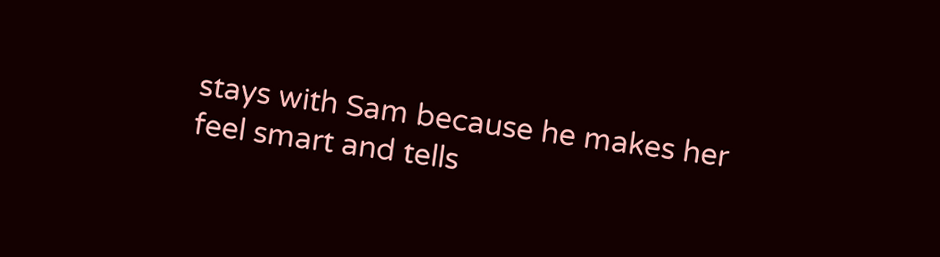stays with Sam because he makes her feel smart and tells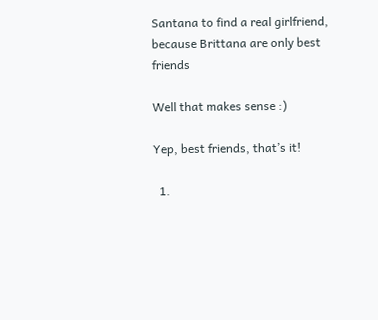Santana to find a real girlfriend, because Brittana are only best friends

Well that makes sense :)

Yep, best friends, that’s it!

  1.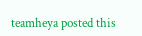teamheya posted this